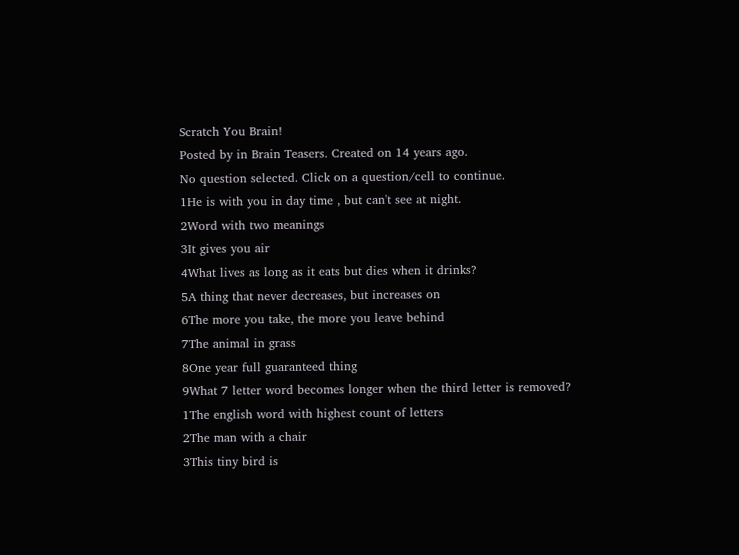Scratch You Brain!
Posted by in Brain Teasers. Created on 14 years ago.
No question selected. Click on a question/cell to continue.
1He is with you in day time , but can't see at night.
2Word with two meanings
3It gives you air
4What lives as long as it eats but dies when it drinks?
5A thing that never decreases, but increases on
6The more you take, the more you leave behind
7The animal in grass
8One year full guaranteed thing
9What 7 letter word becomes longer when the third letter is removed?
1The english word with highest count of letters
2The man with a chair
3This tiny bird is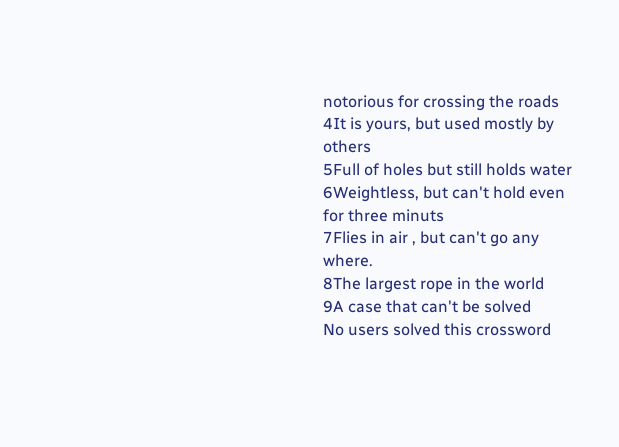notorious for crossing the roads
4It is yours, but used mostly by others
5Full of holes but still holds water
6Weightless, but can't hold even for three minuts
7Flies in air , but can't go any where.
8The largest rope in the world
9A case that can't be solved
No users solved this crossword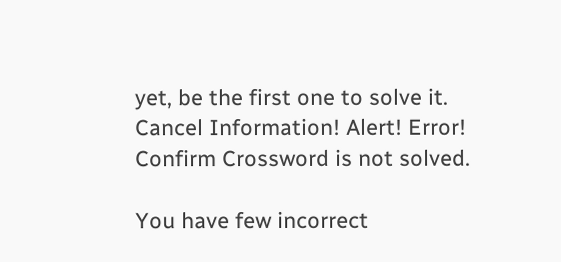yet, be the first one to solve it.
Cancel Information! Alert! Error! Confirm Crossword is not solved.

You have few incorrect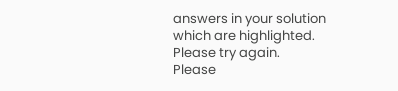answers in your solution which are highlighted. Please try again.
Please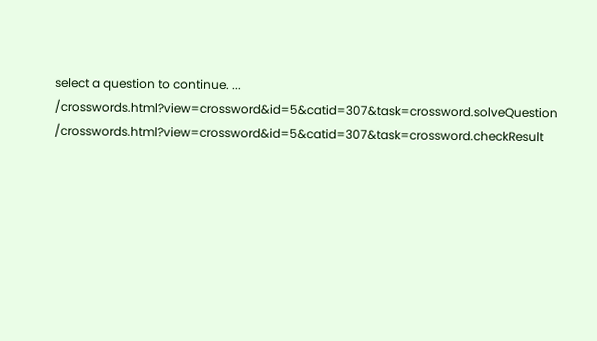select a question to continue. ... /crosswords.html?view=crossword&id=5&catid=307&task=crossword.solveQuestion /crosswords.html?view=crossword&id=5&catid=307&task=crossword.checkResult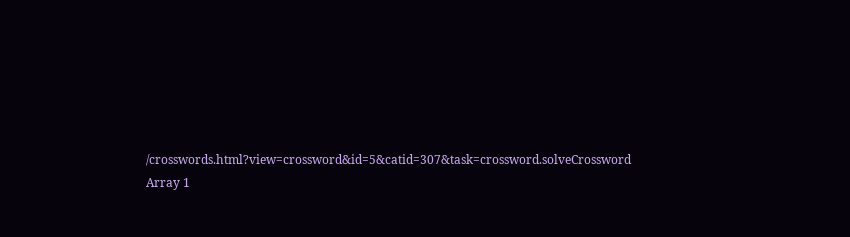/crosswords.html?view=crossword&id=5&catid=307&task=crossword.solveCrossword Array 1